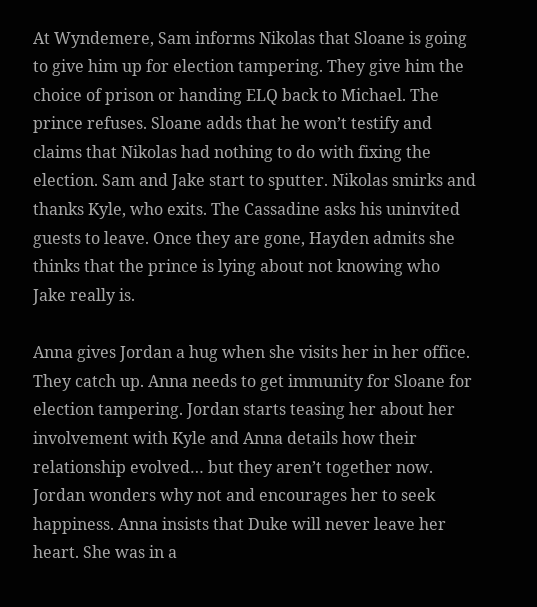At Wyndemere, Sam informs Nikolas that Sloane is going to give him up for election tampering. They give him the choice of prison or handing ELQ back to Michael. The prince refuses. Sloane adds that he won’t testify and claims that Nikolas had nothing to do with fixing the election. Sam and Jake start to sputter. Nikolas smirks and thanks Kyle, who exits. The Cassadine asks his uninvited guests to leave. Once they are gone, Hayden admits she thinks that the prince is lying about not knowing who Jake really is.

Anna gives Jordan a hug when she visits her in her office. They catch up. Anna needs to get immunity for Sloane for election tampering. Jordan starts teasing her about her involvement with Kyle and Anna details how their relationship evolved… but they aren’t together now. Jordan wonders why not and encourages her to seek happiness. Anna insists that Duke will never leave her heart. She was in a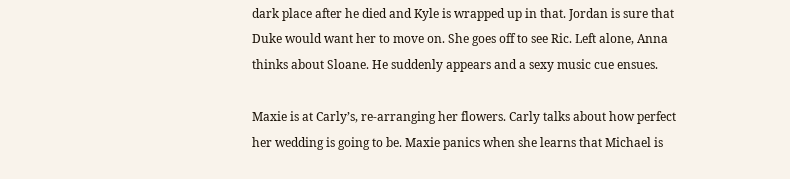dark place after he died and Kyle is wrapped up in that. Jordan is sure that Duke would want her to move on. She goes off to see Ric. Left alone, Anna thinks about Sloane. He suddenly appears and a sexy music cue ensues.

Maxie is at Carly’s, re-arranging her flowers. Carly talks about how perfect her wedding is going to be. Maxie panics when she learns that Michael is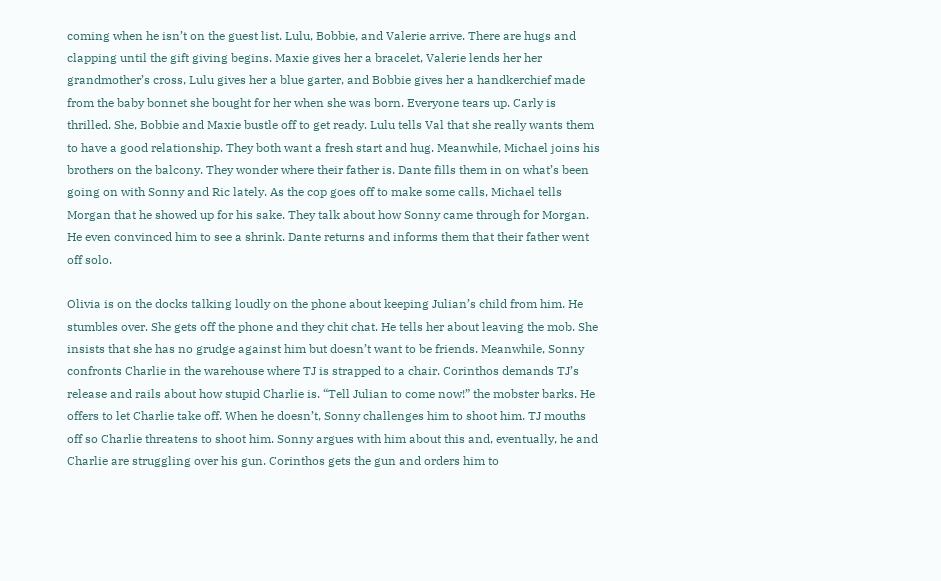coming when he isn’t on the guest list. Lulu, Bobbie, and Valerie arrive. There are hugs and clapping until the gift giving begins. Maxie gives her a bracelet, Valerie lends her her grandmother’s cross, Lulu gives her a blue garter, and Bobbie gives her a handkerchief made from the baby bonnet she bought for her when she was born. Everyone tears up. Carly is thrilled. She, Bobbie and Maxie bustle off to get ready. Lulu tells Val that she really wants them to have a good relationship. They both want a fresh start and hug. Meanwhile, Michael joins his brothers on the balcony. They wonder where their father is. Dante fills them in on what’s been going on with Sonny and Ric lately. As the cop goes off to make some calls, Michael tells Morgan that he showed up for his sake. They talk about how Sonny came through for Morgan. He even convinced him to see a shrink. Dante returns and informs them that their father went off solo.

Olivia is on the docks talking loudly on the phone about keeping Julian’s child from him. He stumbles over. She gets off the phone and they chit chat. He tells her about leaving the mob. She insists that she has no grudge against him but doesn’t want to be friends. Meanwhile, Sonny confronts Charlie in the warehouse where TJ is strapped to a chair. Corinthos demands TJ’s release and rails about how stupid Charlie is. “Tell Julian to come now!” the mobster barks. He offers to let Charlie take off. When he doesn’t, Sonny challenges him to shoot him. TJ mouths off so Charlie threatens to shoot him. Sonny argues with him about this and, eventually, he and Charlie are struggling over his gun. Corinthos gets the gun and orders him to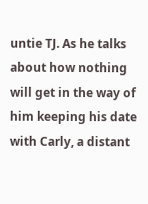untie TJ. As he talks about how nothing will get in the way of him keeping his date with Carly, a distant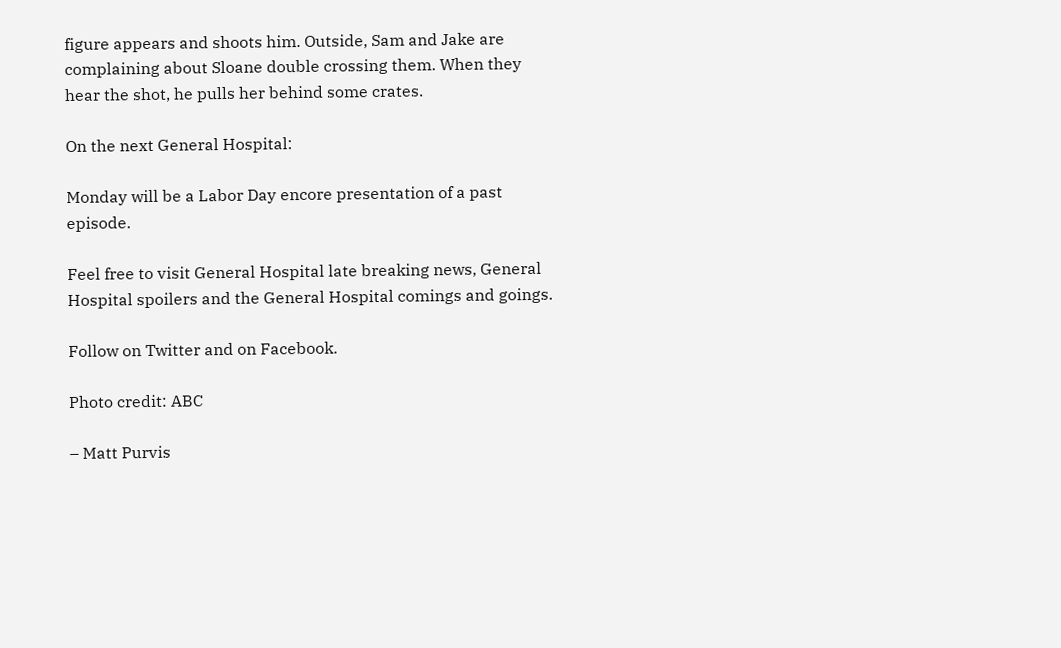figure appears and shoots him. Outside, Sam and Jake are complaining about Sloane double crossing them. When they hear the shot, he pulls her behind some crates.

On the next General Hospital:

Monday will be a Labor Day encore presentation of a past episode.

Feel free to visit General Hospital late breaking news, General Hospital spoilers and the General Hospital comings and goings.

Follow on Twitter and on Facebook.

Photo credit: ABC

– Matt Purvis